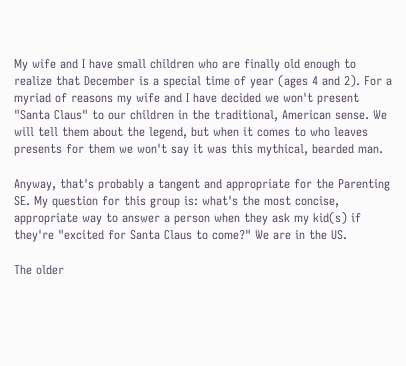My wife and I have small children who are finally old enough to realize that December is a special time of year (ages 4 and 2). For a myriad of reasons my wife and I have decided we won't present "Santa Claus" to our children in the traditional, American sense. We will tell them about the legend, but when it comes to who leaves presents for them we won't say it was this mythical, bearded man.

Anyway, that's probably a tangent and appropriate for the Parenting SE. My question for this group is: what's the most concise, appropriate way to answer a person when they ask my kid(s) if they're "excited for Santa Claus to come?" We are in the US.

The older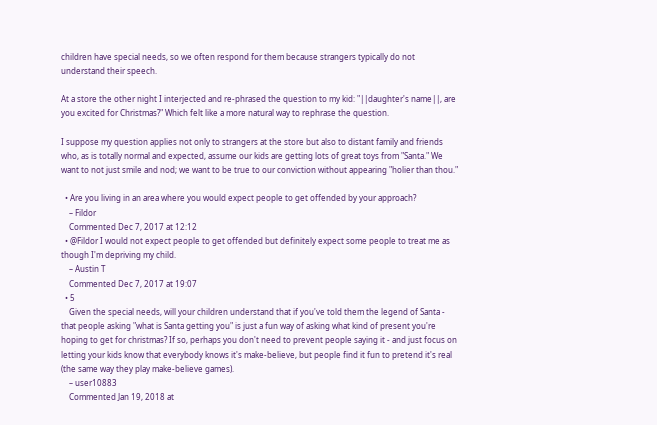children have special needs, so we often respond for them because strangers typically do not understand their speech.

At a store the other night I interjected and re-phrased the question to my kid: "||daughter's name||, are you excited for Christmas?" Which felt like a more natural way to rephrase the question.

I suppose my question applies not only to strangers at the store but also to distant family and friends who, as is totally normal and expected, assume our kids are getting lots of great toys from "Santa." We want to not just smile and nod; we want to be true to our conviction without appearing "holier than thou."

  • Are you living in an area where you would expect people to get offended by your approach?
    – Fildor
    Commented Dec 7, 2017 at 12:12
  • @Fildor I would not expect people to get offended but definitely expect some people to treat me as though I'm depriving my child.
    – Austin T
    Commented Dec 7, 2017 at 19:07
  • 5
    Given the special needs, will your children understand that if you've told them the legend of Santa - that people asking "what is Santa getting you" is just a fun way of asking what kind of present you're hoping to get for christmas? If so, perhaps you don't need to prevent people saying it - and just focus on letting your kids know that everybody knows it's make-believe, but people find it fun to pretend it's real (the same way they play make-believe games).
    – user10883
    Commented Jan 19, 2018 at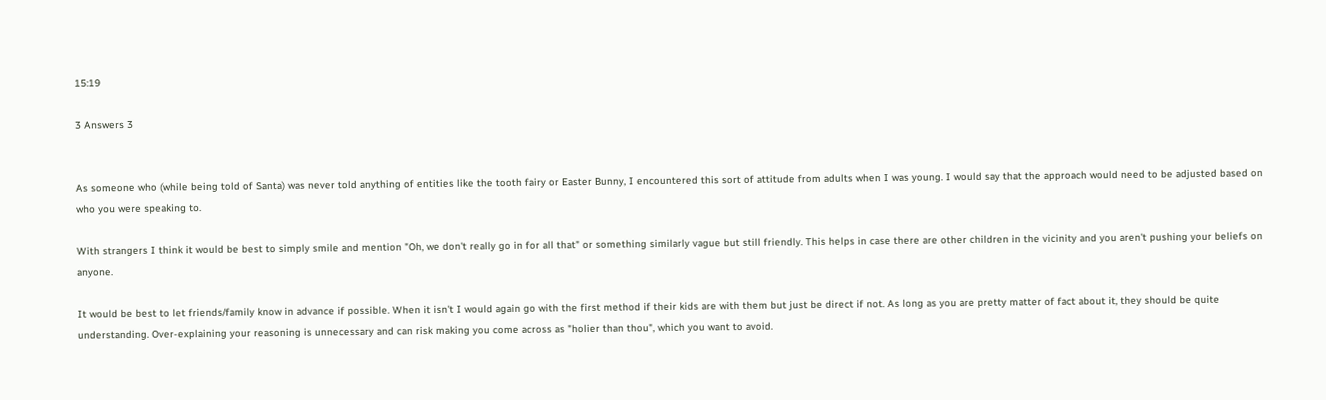15:19

3 Answers 3


As someone who (while being told of Santa) was never told anything of entities like the tooth fairy or Easter Bunny, I encountered this sort of attitude from adults when I was young. I would say that the approach would need to be adjusted based on who you were speaking to.

With strangers I think it would be best to simply smile and mention "Oh, we don't really go in for all that" or something similarly vague but still friendly. This helps in case there are other children in the vicinity and you aren't pushing your beliefs on anyone.

It would be best to let friends/family know in advance if possible. When it isn't I would again go with the first method if their kids are with them but just be direct if not. As long as you are pretty matter of fact about it, they should be quite understanding. Over-explaining your reasoning is unnecessary and can risk making you come across as "holier than thou", which you want to avoid.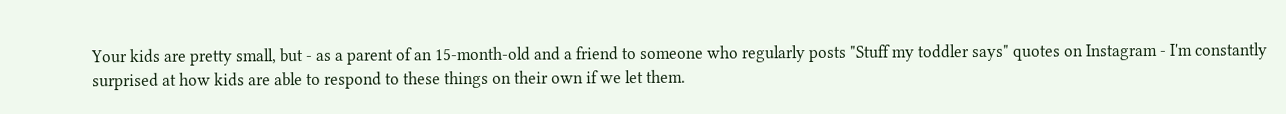Your kids are pretty small, but - as a parent of an 15-month-old and a friend to someone who regularly posts "Stuff my toddler says" quotes on Instagram - I'm constantly surprised at how kids are able to respond to these things on their own if we let them.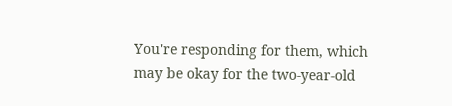You're responding for them, which may be okay for the two-year-old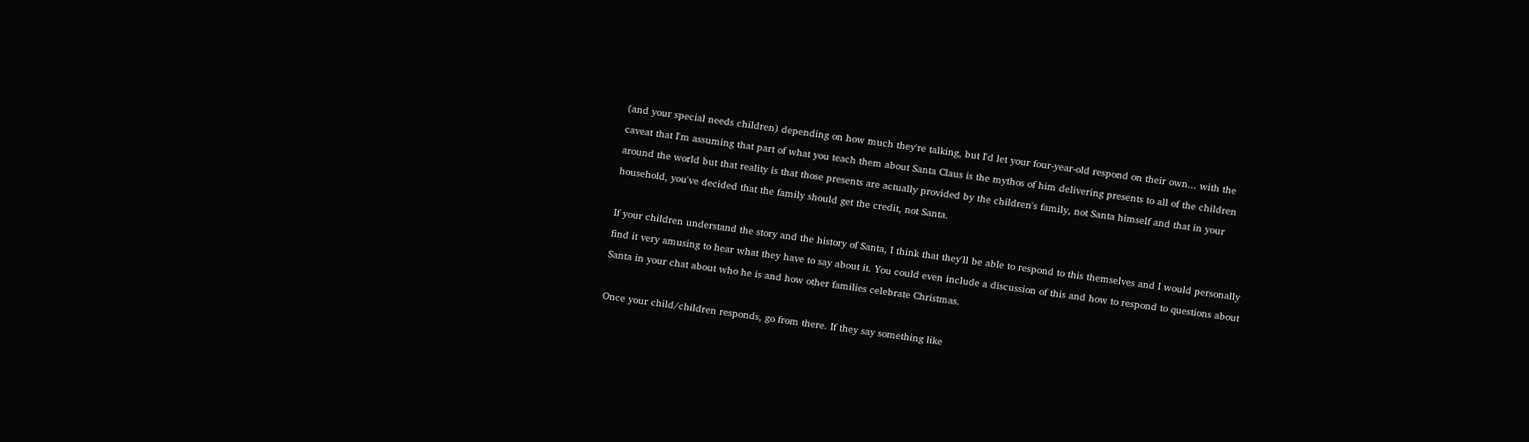(and your special needs children) depending on how much they're talking, but I'd let your four-year-old respond on their own... with the caveat that I'm assuming that part of what you teach them about Santa Claus is the mythos of him delivering presents to all of the children around the world but that reality is that those presents are actually provided by the children's family, not Santa himself and that in your household, you've decided that the family should get the credit, not Santa.

If your children understand the story and the history of Santa, I think that they'll be able to respond to this themselves and I would personally find it very amusing to hear what they have to say about it. You could even include a discussion of this and how to respond to questions about Santa in your chat about who he is and how other families celebrate Christmas.

Once your child/children responds, go from there. If they say something like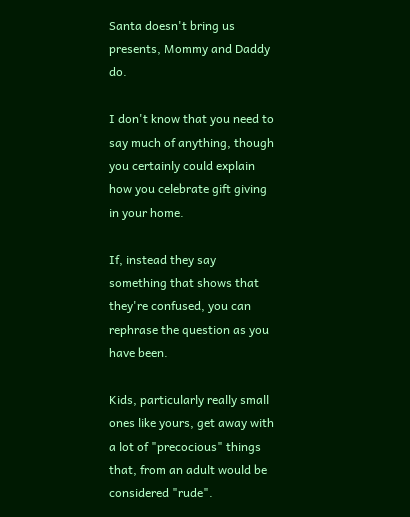Santa doesn't bring us presents, Mommy and Daddy do.

I don't know that you need to say much of anything, though you certainly could explain how you celebrate gift giving in your home.

If, instead they say something that shows that they're confused, you can rephrase the question as you have been.

Kids, particularly really small ones like yours, get away with a lot of "precocious" things that, from an adult would be considered "rude".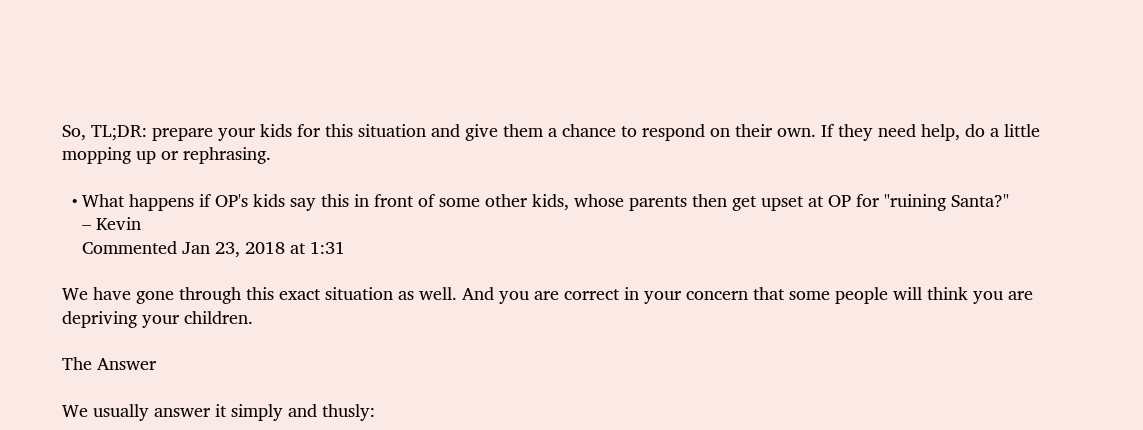So, TL;DR: prepare your kids for this situation and give them a chance to respond on their own. If they need help, do a little mopping up or rephrasing.

  • What happens if OP's kids say this in front of some other kids, whose parents then get upset at OP for "ruining Santa?"
    – Kevin
    Commented Jan 23, 2018 at 1:31

We have gone through this exact situation as well. And you are correct in your concern that some people will think you are depriving your children.

The Answer

We usually answer it simply and thusly: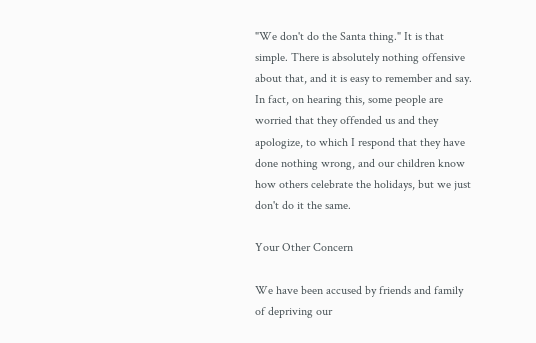"We don't do the Santa thing." It is that simple. There is absolutely nothing offensive about that, and it is easy to remember and say. In fact, on hearing this, some people are worried that they offended us and they apologize, to which I respond that they have done nothing wrong, and our children know how others celebrate the holidays, but we just don't do it the same.

Your Other Concern

We have been accused by friends and family of depriving our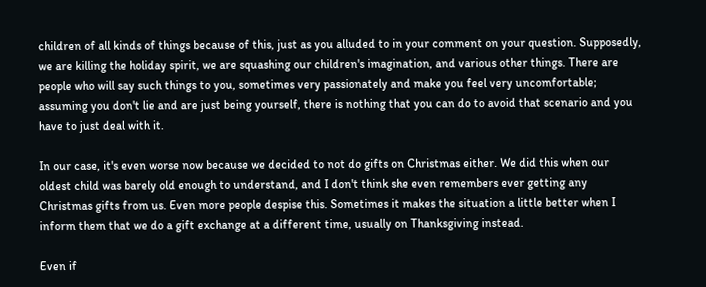children of all kinds of things because of this, just as you alluded to in your comment on your question. Supposedly, we are killing the holiday spirit, we are squashing our children's imagination, and various other things. There are people who will say such things to you, sometimes very passionately and make you feel very uncomfortable; assuming you don't lie and are just being yourself, there is nothing that you can do to avoid that scenario and you have to just deal with it.

In our case, it's even worse now because we decided to not do gifts on Christmas either. We did this when our oldest child was barely old enough to understand, and I don't think she even remembers ever getting any Christmas gifts from us. Even more people despise this. Sometimes it makes the situation a little better when I inform them that we do a gift exchange at a different time, usually on Thanksgiving instead.

Even if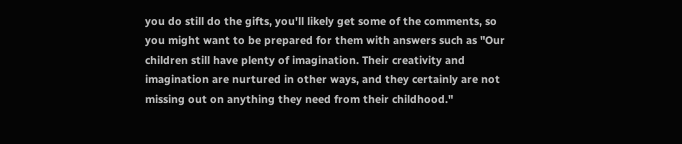you do still do the gifts, you'll likely get some of the comments, so you might want to be prepared for them with answers such as "Our children still have plenty of imagination. Their creativity and imagination are nurtured in other ways, and they certainly are not missing out on anything they need from their childhood."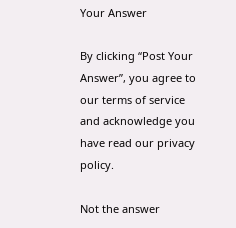Your Answer

By clicking “Post Your Answer”, you agree to our terms of service and acknowledge you have read our privacy policy.

Not the answer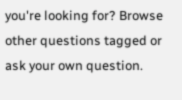you're looking for? Browse other questions tagged or ask your own question.